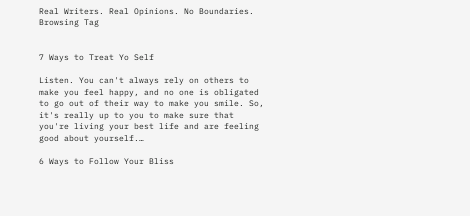Real Writers. Real Opinions. No Boundaries.
Browsing Tag


7 Ways to Treat Yo Self

Listen. You can't always rely on others to make you feel happy, and no one is obligated to go out of their way to make you smile. So, it's really up to you to make sure that you're living your best life and are feeling good about yourself.…

6 Ways to Follow Your Bliss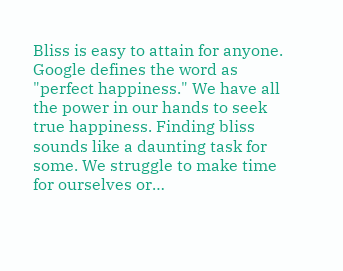Bliss is easy to attain for anyone. Google defines the word as "perfect happiness." We have all the power in our hands to seek true happiness. Finding bliss sounds like a daunting task for some. We struggle to make time for ourselves or…